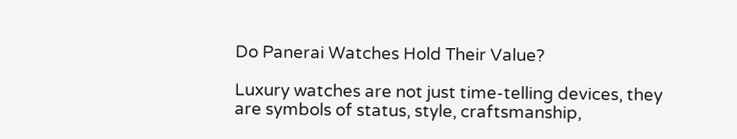Do Panerai Watches Hold Their Value?

Luxury watches are not just time-telling devices, they are symbols of status, style, craftsmanship,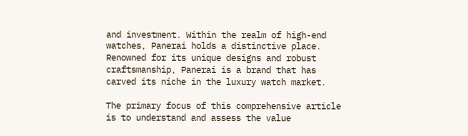and investment. Within the realm of high-end watches, Panerai holds a distinctive place. Renowned for its unique designs and robust craftsmanship, Panerai is a brand that has carved its niche in the luxury watch market.

The primary focus of this comprehensive article is to understand and assess the value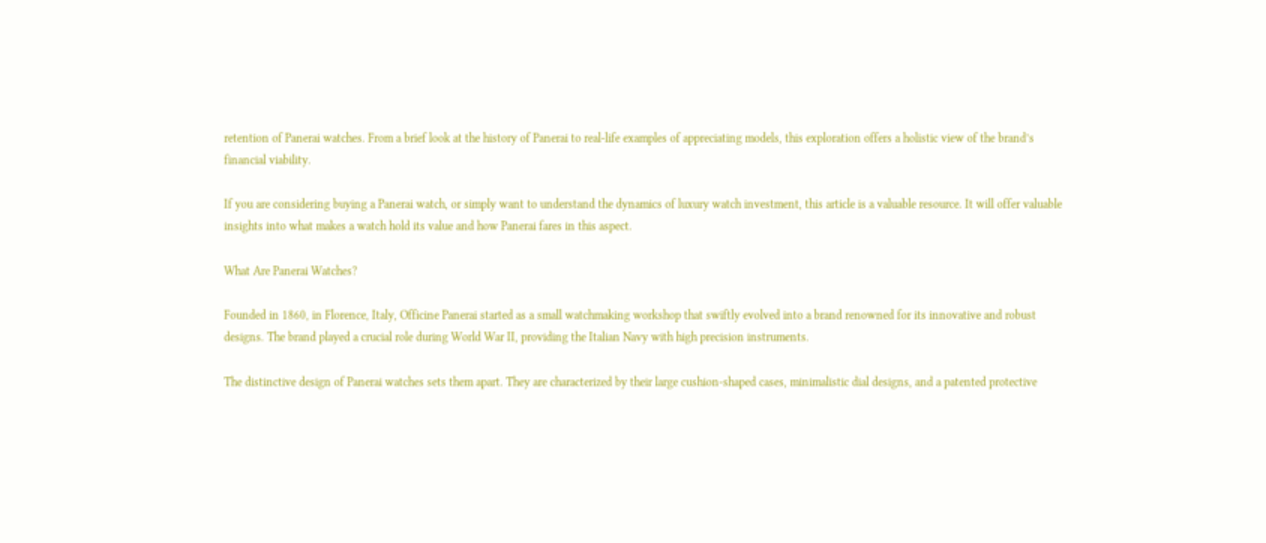retention of Panerai watches. From a brief look at the history of Panerai to real-life examples of appreciating models, this exploration offers a holistic view of the brand’s financial viability.

If you are considering buying a Panerai watch, or simply want to understand the dynamics of luxury watch investment, this article is a valuable resource. It will offer valuable insights into what makes a watch hold its value and how Panerai fares in this aspect.

What Are Panerai Watches?

Founded in 1860, in Florence, Italy, Officine Panerai started as a small watchmaking workshop that swiftly evolved into a brand renowned for its innovative and robust designs. The brand played a crucial role during World War II, providing the Italian Navy with high precision instruments.

The distinctive design of Panerai watches sets them apart. They are characterized by their large cushion-shaped cases, minimalistic dial designs, and a patented protective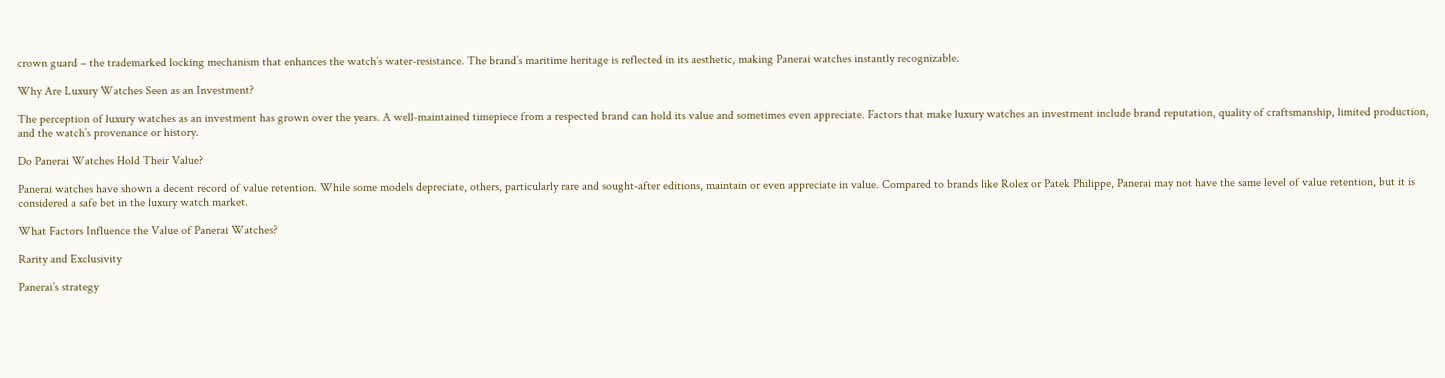crown guard – the trademarked locking mechanism that enhances the watch’s water-resistance. The brand’s maritime heritage is reflected in its aesthetic, making Panerai watches instantly recognizable.

Why Are Luxury Watches Seen as an Investment?

The perception of luxury watches as an investment has grown over the years. A well-maintained timepiece from a respected brand can hold its value and sometimes even appreciate. Factors that make luxury watches an investment include brand reputation, quality of craftsmanship, limited production, and the watch’s provenance or history.

Do Panerai Watches Hold Their Value?

Panerai watches have shown a decent record of value retention. While some models depreciate, others, particularly rare and sought-after editions, maintain or even appreciate in value. Compared to brands like Rolex or Patek Philippe, Panerai may not have the same level of value retention, but it is considered a safe bet in the luxury watch market.

What Factors Influence the Value of Panerai Watches?

Rarity and Exclusivity

Panerai’s strategy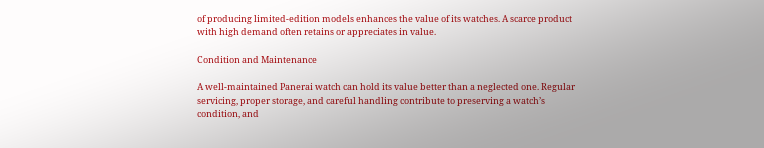of producing limited-edition models enhances the value of its watches. A scarce product with high demand often retains or appreciates in value.

Condition and Maintenance

A well-maintained Panerai watch can hold its value better than a neglected one. Regular servicing, proper storage, and careful handling contribute to preserving a watch’s condition, and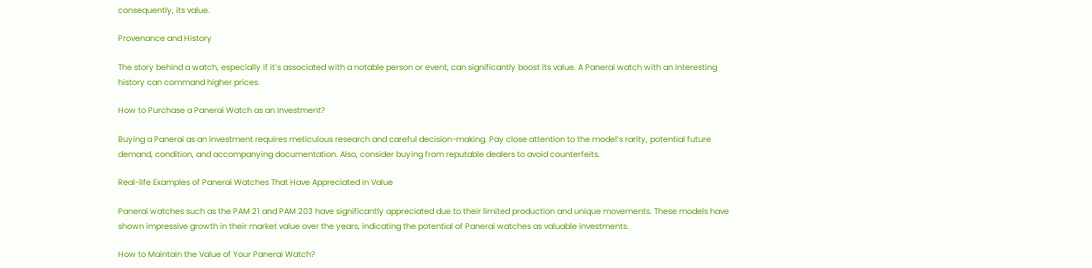consequently, its value.

Provenance and History

The story behind a watch, especially if it’s associated with a notable person or event, can significantly boost its value. A Panerai watch with an interesting history can command higher prices.

How to Purchase a Panerai Watch as an Investment?

Buying a Panerai as an investment requires meticulous research and careful decision-making. Pay close attention to the model’s rarity, potential future demand, condition, and accompanying documentation. Also, consider buying from reputable dealers to avoid counterfeits.

Real-life Examples of Panerai Watches That Have Appreciated in Value

Panerai watches such as the PAM 21 and PAM 203 have significantly appreciated due to their limited production and unique movements. These models have shown impressive growth in their market value over the years, indicating the potential of Panerai watches as valuable investments.

How to Maintain the Value of Your Panerai Watch?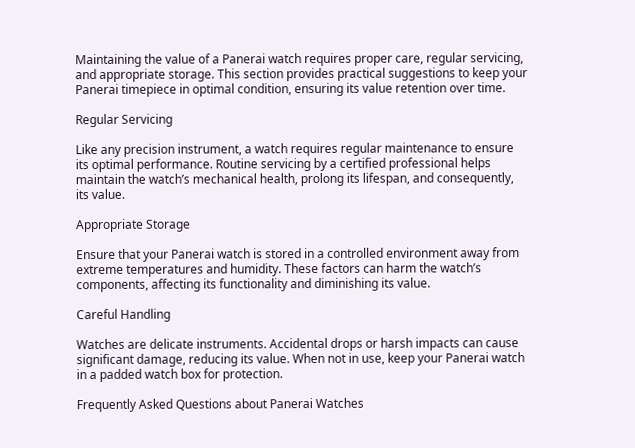Maintaining the value of a Panerai watch requires proper care, regular servicing, and appropriate storage. This section provides practical suggestions to keep your Panerai timepiece in optimal condition, ensuring its value retention over time.

Regular Servicing

Like any precision instrument, a watch requires regular maintenance to ensure its optimal performance. Routine servicing by a certified professional helps maintain the watch’s mechanical health, prolong its lifespan, and consequently, its value.

Appropriate Storage

Ensure that your Panerai watch is stored in a controlled environment away from extreme temperatures and humidity. These factors can harm the watch’s components, affecting its functionality and diminishing its value.

Careful Handling

Watches are delicate instruments. Accidental drops or harsh impacts can cause significant damage, reducing its value. When not in use, keep your Panerai watch in a padded watch box for protection.

Frequently Asked Questions about Panerai Watches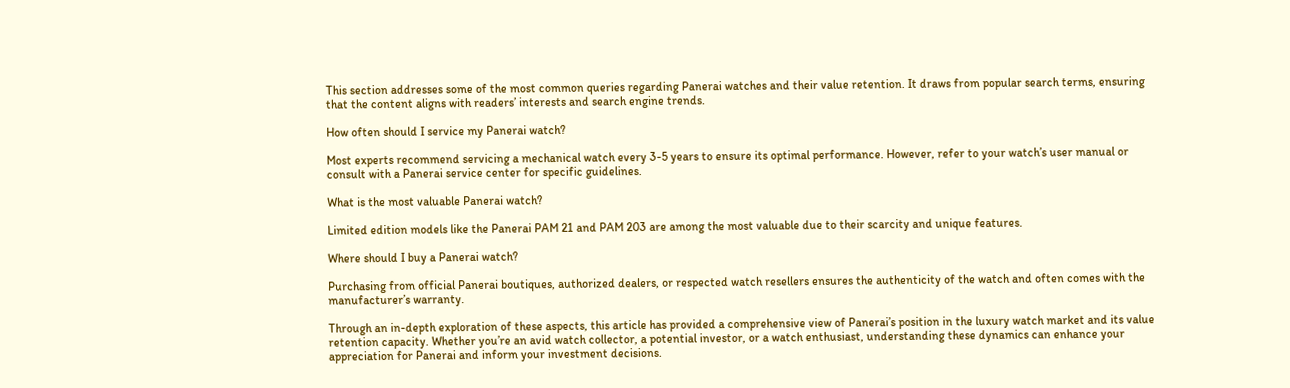This section addresses some of the most common queries regarding Panerai watches and their value retention. It draws from popular search terms, ensuring that the content aligns with readers’ interests and search engine trends.

How often should I service my Panerai watch?

Most experts recommend servicing a mechanical watch every 3-5 years to ensure its optimal performance. However, refer to your watch’s user manual or consult with a Panerai service center for specific guidelines.

What is the most valuable Panerai watch?

Limited edition models like the Panerai PAM 21 and PAM 203 are among the most valuable due to their scarcity and unique features.

Where should I buy a Panerai watch?

Purchasing from official Panerai boutiques, authorized dealers, or respected watch resellers ensures the authenticity of the watch and often comes with the manufacturer’s warranty.

Through an in-depth exploration of these aspects, this article has provided a comprehensive view of Panerai’s position in the luxury watch market and its value retention capacity. Whether you’re an avid watch collector, a potential investor, or a watch enthusiast, understanding these dynamics can enhance your appreciation for Panerai and inform your investment decisions.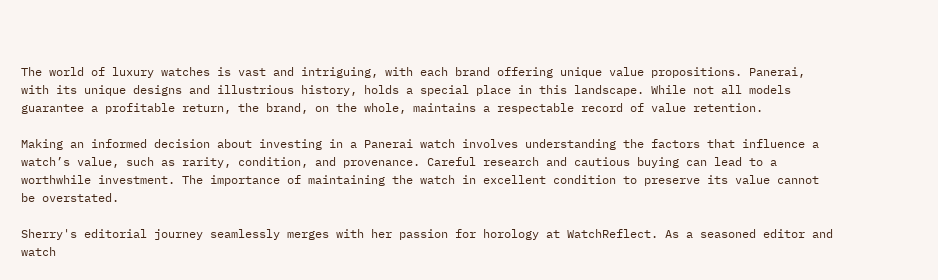The world of luxury watches is vast and intriguing, with each brand offering unique value propositions. Panerai, with its unique designs and illustrious history, holds a special place in this landscape. While not all models guarantee a profitable return, the brand, on the whole, maintains a respectable record of value retention.

Making an informed decision about investing in a Panerai watch involves understanding the factors that influence a watch’s value, such as rarity, condition, and provenance. Careful research and cautious buying can lead to a worthwhile investment. The importance of maintaining the watch in excellent condition to preserve its value cannot be overstated.

Sherry's editorial journey seamlessly merges with her passion for horology at WatchReflect. As a seasoned editor and watch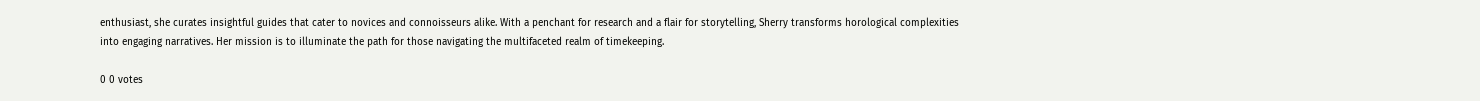enthusiast, she curates insightful guides that cater to novices and connoisseurs alike. With a penchant for research and a flair for storytelling, Sherry transforms horological complexities into engaging narratives. Her mission is to illuminate the path for those navigating the multifaceted realm of timekeeping.

0 0 votes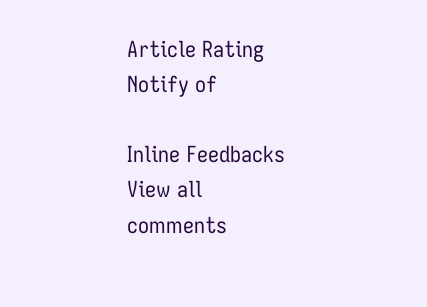Article Rating
Notify of

Inline Feedbacks
View all comments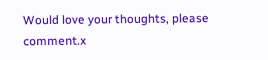Would love your thoughts, please comment.x